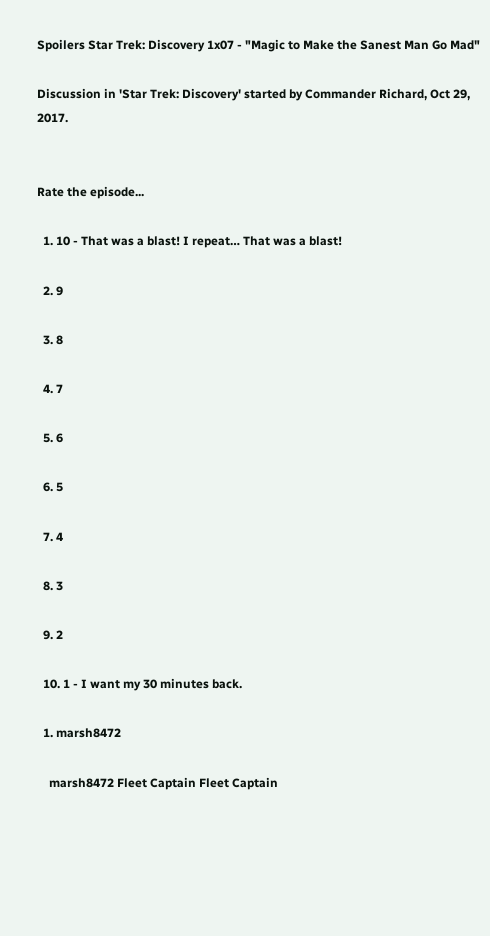Spoilers Star Trek: Discovery 1x07 - "Magic to Make the Sanest Man Go Mad"

Discussion in 'Star Trek: Discovery' started by Commander Richard, Oct 29, 2017.


Rate the episode...

  1. 10 - That was a blast! I repeat… That was a blast!

  2. 9

  3. 8

  4. 7

  5. 6

  6. 5

  7. 4

  8. 3

  9. 2

  10. 1 - I want my 30 minutes back.

  1. marsh8472

    marsh8472 Fleet Captain Fleet Captain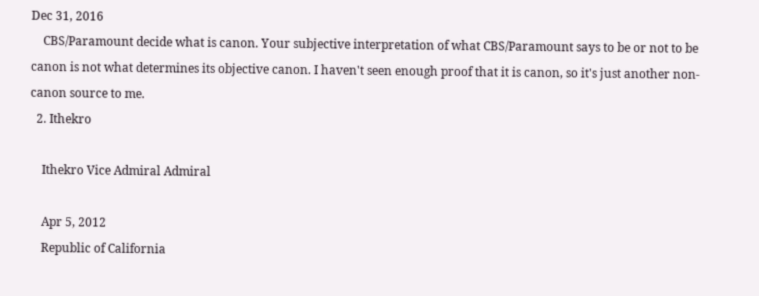Dec 31, 2016
    CBS/Paramount decide what is canon. Your subjective interpretation of what CBS/Paramount says to be or not to be canon is not what determines its objective canon. I haven't seen enough proof that it is canon, so it's just another non-canon source to me.
  2. Ithekro

    Ithekro Vice Admiral Admiral

    Apr 5, 2012
    Republic of California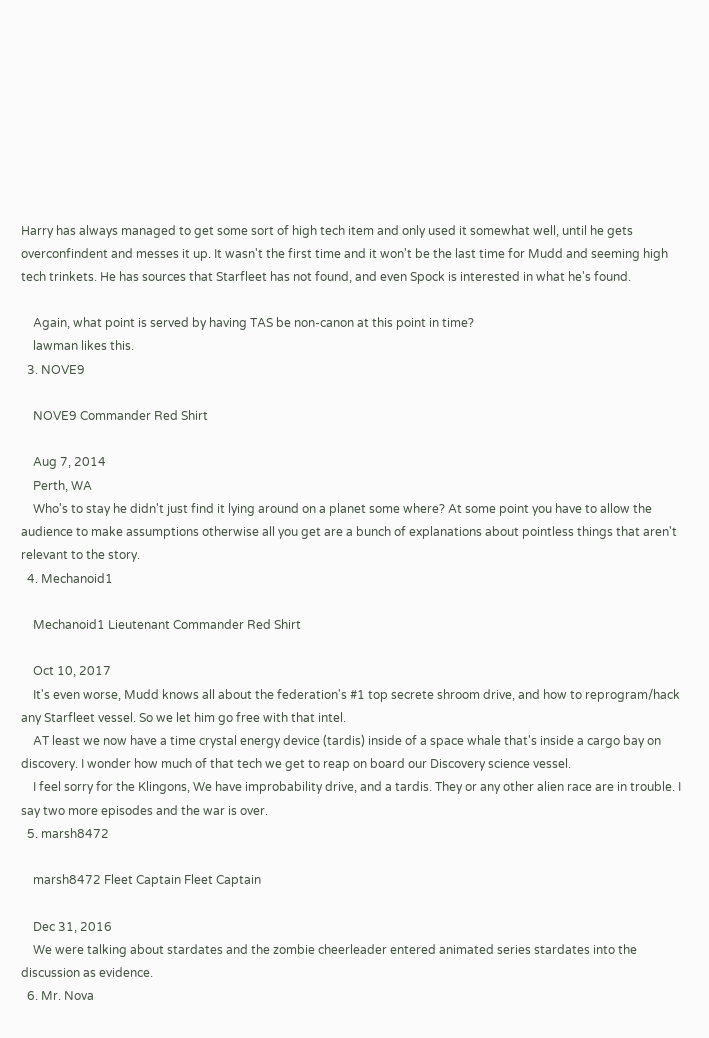Harry has always managed to get some sort of high tech item and only used it somewhat well, until he gets overconfindent and messes it up. It wasn't the first time and it won't be the last time for Mudd and seeming high tech trinkets. He has sources that Starfleet has not found, and even Spock is interested in what he's found.

    Again, what point is served by having TAS be non-canon at this point in time?
    lawman likes this.
  3. NOVE9

    NOVE9 Commander Red Shirt

    Aug 7, 2014
    Perth, WA
    Who's to stay he didn't just find it lying around on a planet some where? At some point you have to allow the audience to make assumptions otherwise all you get are a bunch of explanations about pointless things that aren't relevant to the story.
  4. Mechanoid1

    Mechanoid1 Lieutenant Commander Red Shirt

    Oct 10, 2017
    It's even worse, Mudd knows all about the federation's #1 top secrete shroom drive, and how to reprogram/hack any Starfleet vessel. So we let him go free with that intel.
    AT least we now have a time crystal energy device (tardis) inside of a space whale that's inside a cargo bay on discovery. I wonder how much of that tech we get to reap on board our Discovery science vessel.
    I feel sorry for the Klingons, We have improbability drive, and a tardis. They or any other alien race are in trouble. I say two more episodes and the war is over.
  5. marsh8472

    marsh8472 Fleet Captain Fleet Captain

    Dec 31, 2016
    We were talking about stardates and the zombie cheerleader entered animated series stardates into the discussion as evidence.
  6. Mr. Nova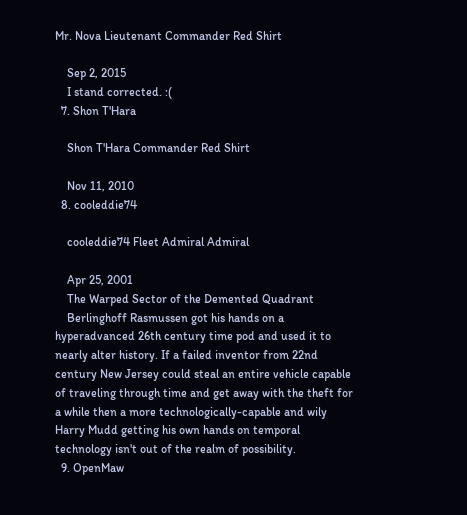Mr. Nova Lieutenant Commander Red Shirt

    Sep 2, 2015
    I stand corrected. :(
  7. Shon T'Hara

    Shon T'Hara Commander Red Shirt

    Nov 11, 2010
  8. cooleddie74

    cooleddie74 Fleet Admiral Admiral

    Apr 25, 2001
    The Warped Sector of the Demented Quadrant
    Berlinghoff Rasmussen got his hands on a hyperadvanced 26th century time pod and used it to nearly alter history. If a failed inventor from 22nd century New Jersey could steal an entire vehicle capable of traveling through time and get away with the theft for a while then a more technologically-capable and wily Harry Mudd getting his own hands on temporal technology isn't out of the realm of possibility.
  9. OpenMaw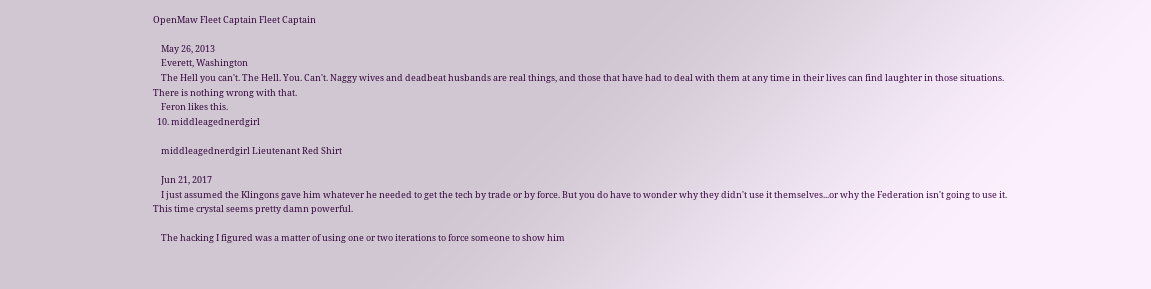OpenMaw Fleet Captain Fleet Captain

    May 26, 2013
    Everett, Washington
    The Hell you can't. The Hell. You. Can't. Naggy wives and deadbeat husbands are real things, and those that have had to deal with them at any time in their lives can find laughter in those situations. There is nothing wrong with that.
    Feron likes this.
  10. middleagednerdgirl

    middleagednerdgirl Lieutenant Red Shirt

    Jun 21, 2017
    I just assumed the Klingons gave him whatever he needed to get the tech by trade or by force. But you do have to wonder why they didn't use it themselves...or why the Federation isn't going to use it. This time crystal seems pretty damn powerful.

    The hacking I figured was a matter of using one or two iterations to force someone to show him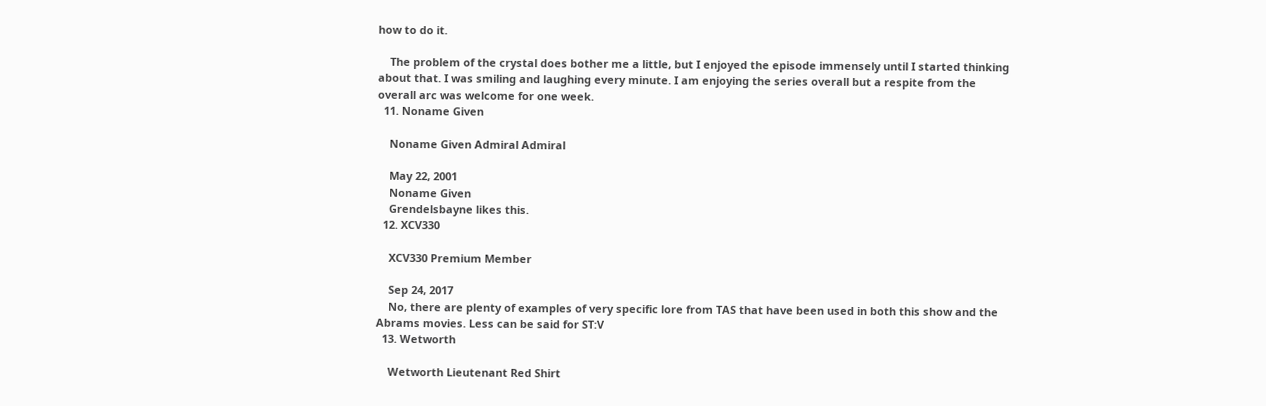how to do it.

    The problem of the crystal does bother me a little, but I enjoyed the episode immensely until I started thinking about that. I was smiling and laughing every minute. I am enjoying the series overall but a respite from the overall arc was welcome for one week.
  11. Noname Given

    Noname Given Admiral Admiral

    May 22, 2001
    Noname Given
    Grendelsbayne likes this.
  12. XCV330

    XCV330 Premium Member

    Sep 24, 2017
    No, there are plenty of examples of very specific lore from TAS that have been used in both this show and the Abrams movies. Less can be said for ST:V
  13. Wetworth

    Wetworth Lieutenant Red Shirt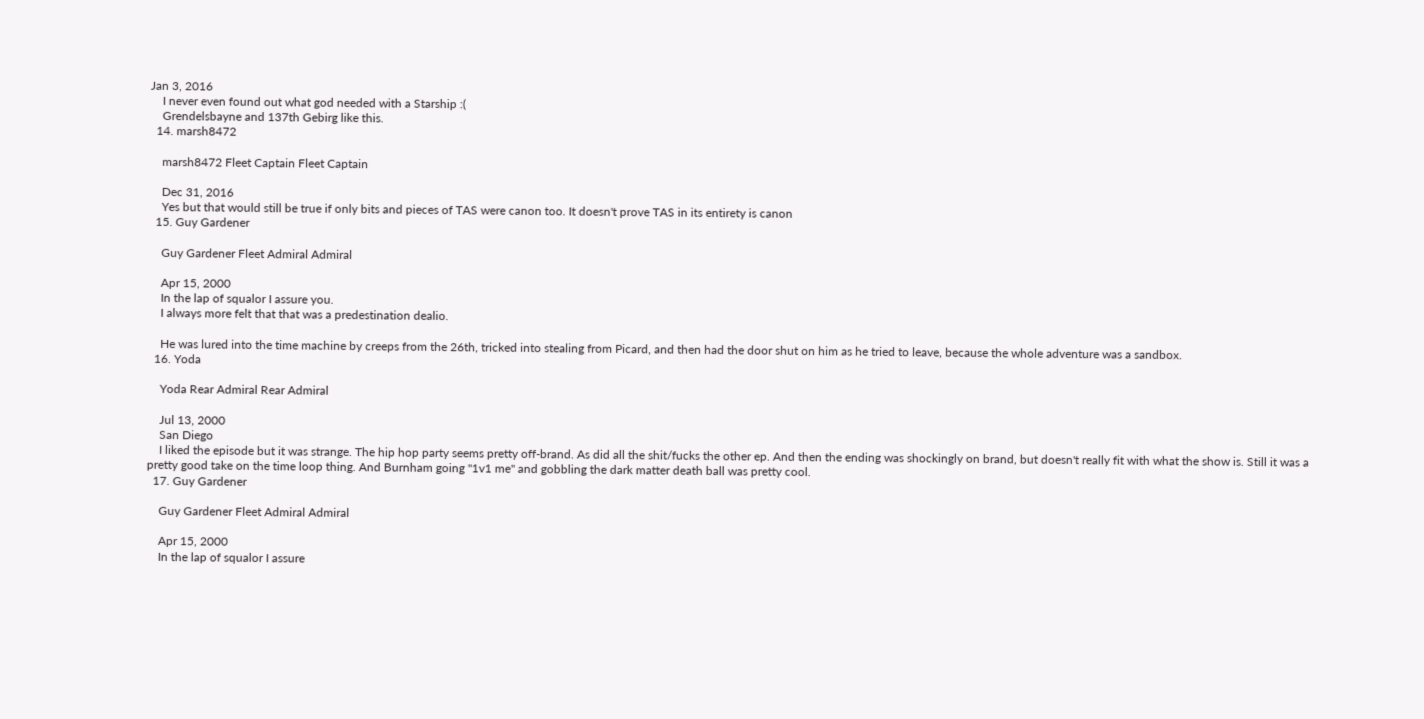Jan 3, 2016
    I never even found out what god needed with a Starship :(
    Grendelsbayne and 137th Gebirg like this.
  14. marsh8472

    marsh8472 Fleet Captain Fleet Captain

    Dec 31, 2016
    Yes but that would still be true if only bits and pieces of TAS were canon too. It doesn't prove TAS in its entirety is canon
  15. Guy Gardener

    Guy Gardener Fleet Admiral Admiral

    Apr 15, 2000
    In the lap of squalor I assure you.
    I always more felt that that was a predestination dealio.

    He was lured into the time machine by creeps from the 26th, tricked into stealing from Picard, and then had the door shut on him as he tried to leave, because the whole adventure was a sandbox.
  16. Yoda

    Yoda Rear Admiral Rear Admiral

    Jul 13, 2000
    San Diego
    I liked the episode but it was strange. The hip hop party seems pretty off-brand. As did all the shit/fucks the other ep. And then the ending was shockingly on brand, but doesn't really fit with what the show is. Still it was a pretty good take on the time loop thing. And Burnham going "1v1 me" and gobbling the dark matter death ball was pretty cool.
  17. Guy Gardener

    Guy Gardener Fleet Admiral Admiral

    Apr 15, 2000
    In the lap of squalor I assure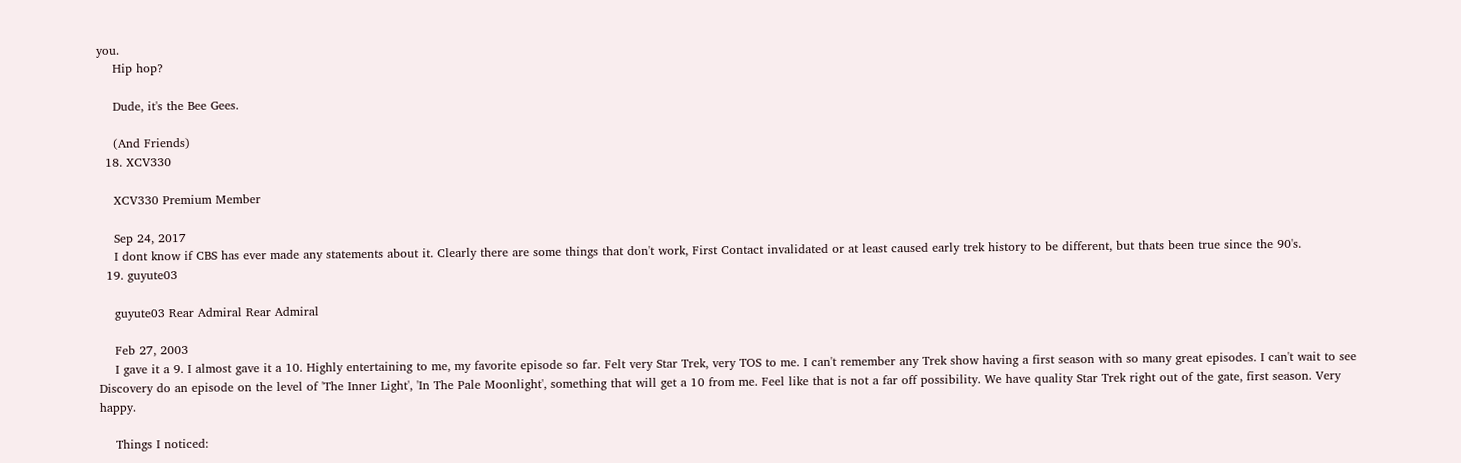you.
    Hip hop?

    Dude, it's the Bee Gees.

    (And Friends)
  18. XCV330

    XCV330 Premium Member

    Sep 24, 2017
    I dont know if CBS has ever made any statements about it. Clearly there are some things that don't work, First Contact invalidated or at least caused early trek history to be different, but thats been true since the 90's.
  19. guyute03

    guyute03 Rear Admiral Rear Admiral

    Feb 27, 2003
    I gave it a 9. I almost gave it a 10. Highly entertaining to me, my favorite episode so far. Felt very Star Trek, very TOS to me. I can't remember any Trek show having a first season with so many great episodes. I can't wait to see Discovery do an episode on the level of 'The Inner Light', 'In The Pale Moonlight', something that will get a 10 from me. Feel like that is not a far off possibility. We have quality Star Trek right out of the gate, first season. Very happy.

    Things I noticed: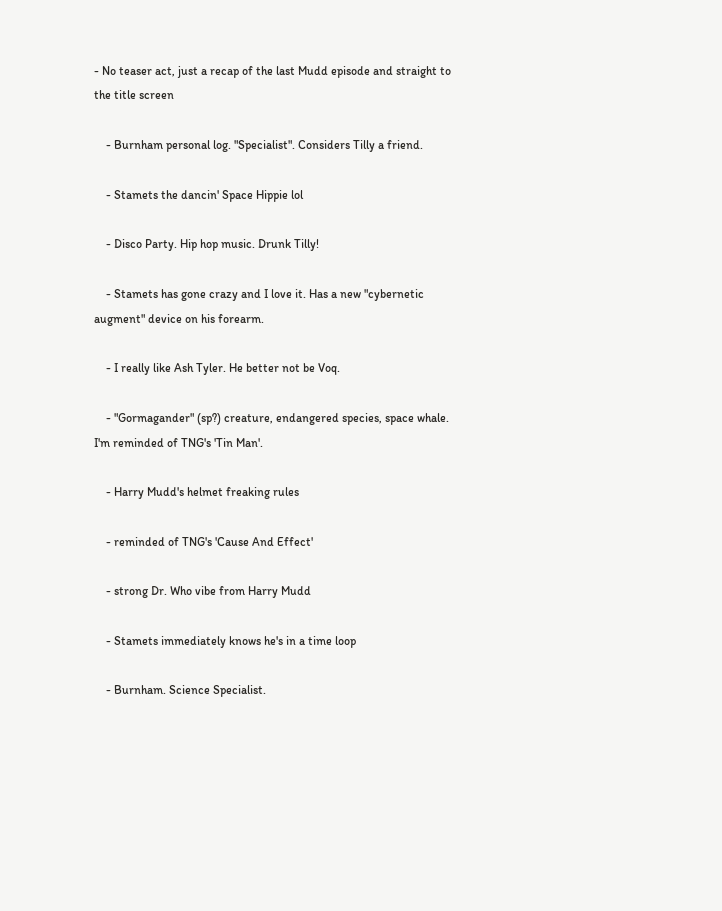- No teaser act, just a recap of the last Mudd episode and straight to the title screen

    - Burnham personal log. "Specialist". Considers Tilly a friend.

    - Stamets the dancin' Space Hippie lol

    - Disco Party. Hip hop music. Drunk Tilly!

    - Stamets has gone crazy and I love it. Has a new "cybernetic augment" device on his forearm.

    - I really like Ash Tyler. He better not be Voq.

    - "Gormagander" (sp?) creature, endangered species, space whale. I'm reminded of TNG's 'Tin Man'.

    - Harry Mudd's helmet freaking rules

    - reminded of TNG's 'Cause And Effect'

    - strong Dr. Who vibe from Harry Mudd

    - Stamets immediately knows he's in a time loop

    - Burnham. Science Specialist.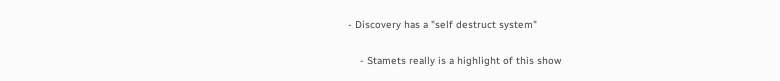- Discovery has a "self destruct system"

    - Stamets really is a highlight of this show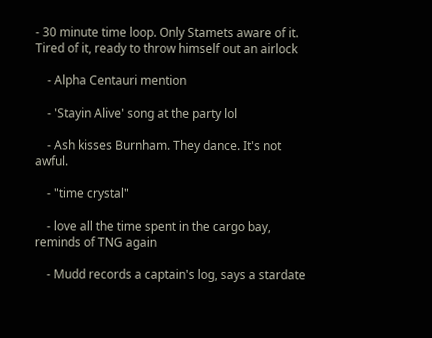- 30 minute time loop. Only Stamets aware of it. Tired of it, ready to throw himself out an airlock

    - Alpha Centauri mention

    - 'Stayin Alive' song at the party lol

    - Ash kisses Burnham. They dance. It's not awful.

    - "time crystal"

    - love all the time spent in the cargo bay, reminds of TNG again

    - Mudd records a captain's log, says a stardate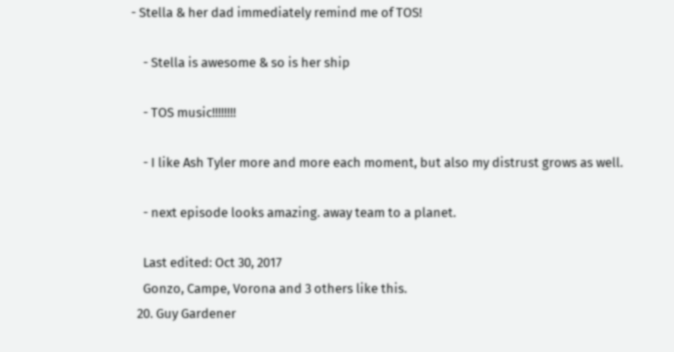- Stella & her dad immediately remind me of TOS!

    - Stella is awesome & so is her ship

    - TOS music!!!!!!!!

    - I like Ash Tyler more and more each moment, but also my distrust grows as well.

    - next episode looks amazing. away team to a planet.

    Last edited: Oct 30, 2017
    Gonzo, Campe, Vorona and 3 others like this.
  20. Guy Gardener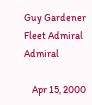Guy Gardener Fleet Admiral Admiral

    Apr 15, 2000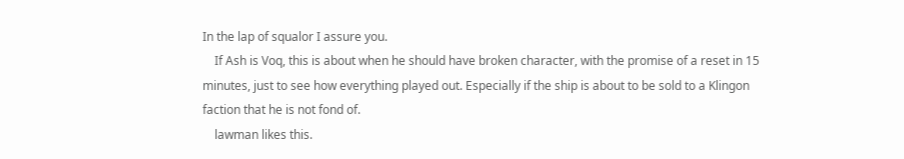In the lap of squalor I assure you.
    If Ash is Voq, this is about when he should have broken character, with the promise of a reset in 15 minutes, just to see how everything played out. Especially if the ship is about to be sold to a Klingon faction that he is not fond of.
    lawman likes this.